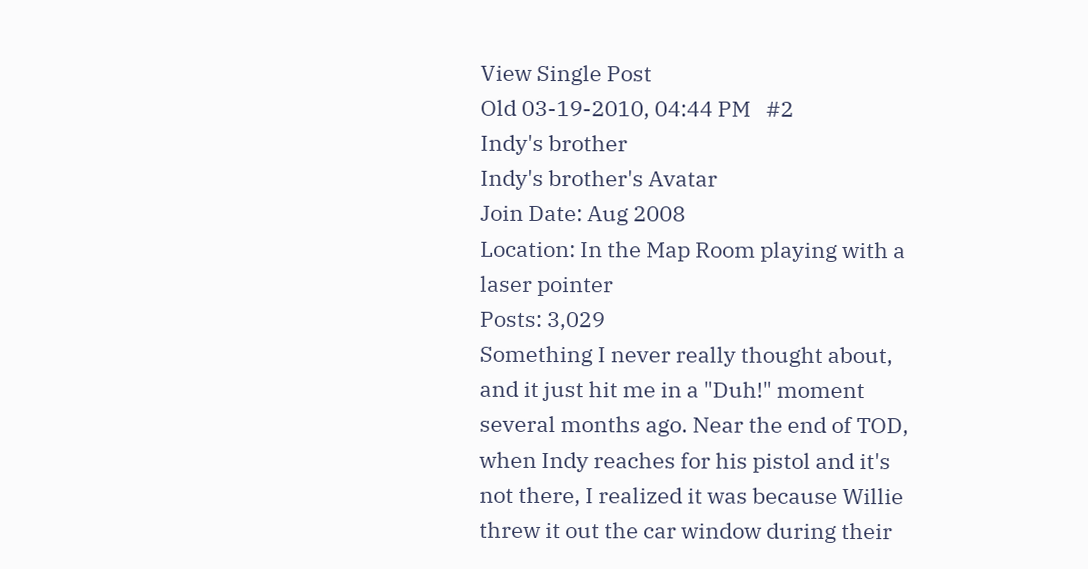View Single Post
Old 03-19-2010, 04:44 PM   #2
Indy's brother
Indy's brother's Avatar
Join Date: Aug 2008
Location: In the Map Room playing with a laser pointer
Posts: 3,029
Something I never really thought about, and it just hit me in a "Duh!" moment several months ago. Near the end of TOD, when Indy reaches for his pistol and it's not there, I realized it was because Willie threw it out the car window during their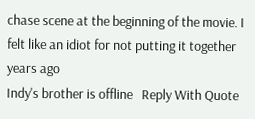chase scene at the beginning of the movie. I felt like an idiot for not putting it together years ago
Indy's brother is offline   Reply With Quote